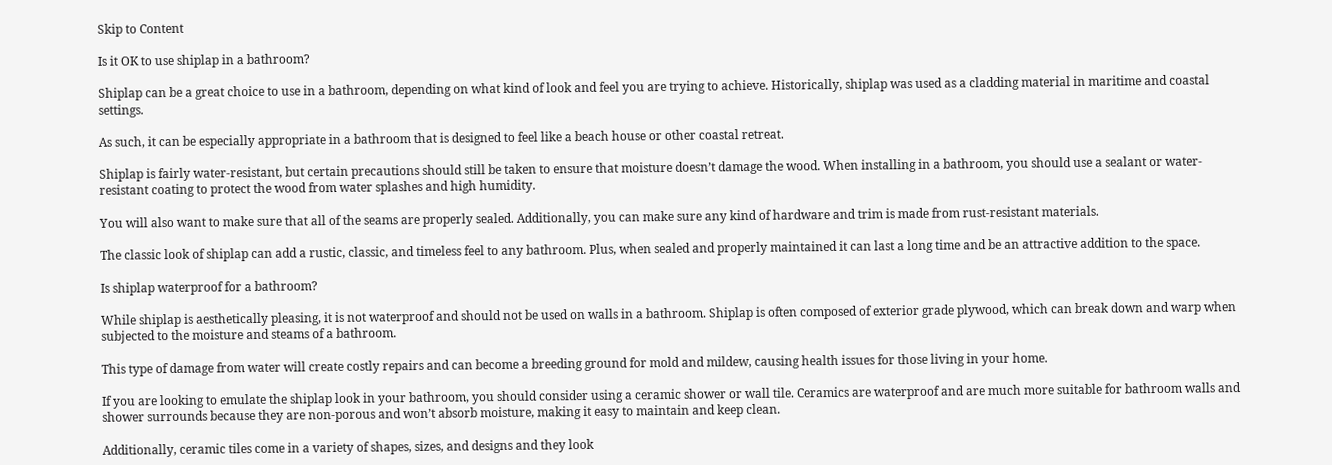Skip to Content

Is it OK to use shiplap in a bathroom?

Shiplap can be a great choice to use in a bathroom, depending on what kind of look and feel you are trying to achieve. Historically, shiplap was used as a cladding material in maritime and coastal settings.

As such, it can be especially appropriate in a bathroom that is designed to feel like a beach house or other coastal retreat.

Shiplap is fairly water-resistant, but certain precautions should still be taken to ensure that moisture doesn’t damage the wood. When installing in a bathroom, you should use a sealant or water-resistant coating to protect the wood from water splashes and high humidity.

You will also want to make sure that all of the seams are properly sealed. Additionally, you can make sure any kind of hardware and trim is made from rust-resistant materials.

The classic look of shiplap can add a rustic, classic, and timeless feel to any bathroom. Plus, when sealed and properly maintained it can last a long time and be an attractive addition to the space.

Is shiplap waterproof for a bathroom?

While shiplap is aesthetically pleasing, it is not waterproof and should not be used on walls in a bathroom. Shiplap is often composed of exterior grade plywood, which can break down and warp when subjected to the moisture and steams of a bathroom.

This type of damage from water will create costly repairs and can become a breeding ground for mold and mildew, causing health issues for those living in your home.

If you are looking to emulate the shiplap look in your bathroom, you should consider using a ceramic shower or wall tile. Ceramics are waterproof and are much more suitable for bathroom walls and shower surrounds because they are non-porous and won’t absorb moisture, making it easy to maintain and keep clean.

Additionally, ceramic tiles come in a variety of shapes, sizes, and designs and they look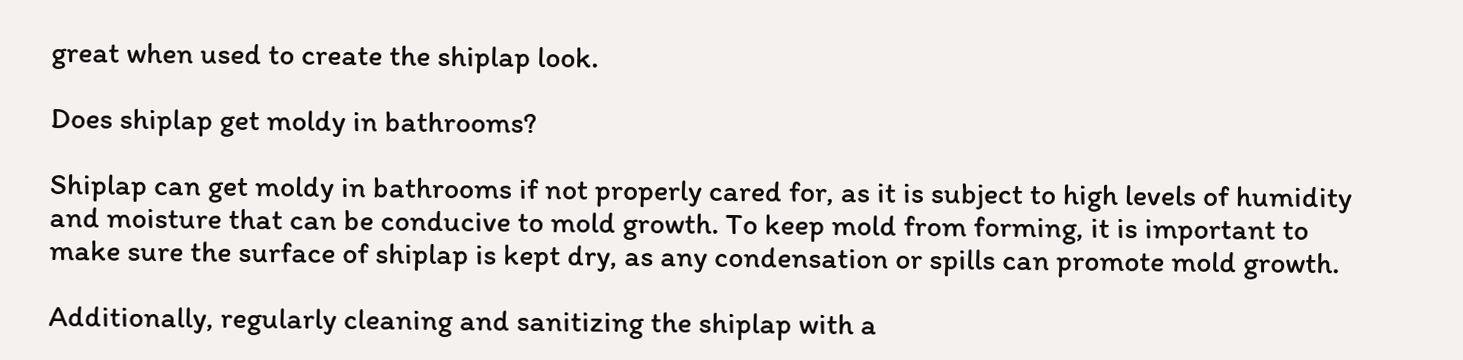great when used to create the shiplap look.

Does shiplap get moldy in bathrooms?

Shiplap can get moldy in bathrooms if not properly cared for, as it is subject to high levels of humidity and moisture that can be conducive to mold growth. To keep mold from forming, it is important to make sure the surface of shiplap is kept dry, as any condensation or spills can promote mold growth.

Additionally, regularly cleaning and sanitizing the shiplap with a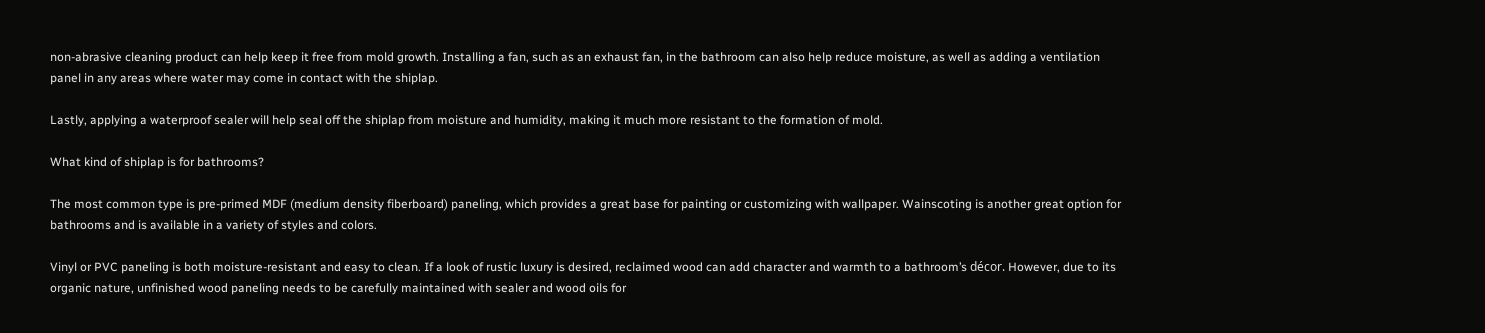non-abrasive cleaning product can help keep it free from mold growth. Installing a fan, such as an exhaust fan, in the bathroom can also help reduce moisture, as well as adding a ventilation panel in any areas where water may come in contact with the shiplap.

Lastly, applying a waterproof sealer will help seal off the shiplap from moisture and humidity, making it much more resistant to the formation of mold.

What kind of shiplap is for bathrooms?

The most common type is pre-primed MDF (medium density fiberboard) paneling, which provides a great base for painting or customizing with wallpaper. Wainscoting is another great option for bathrooms and is available in a variety of styles and colors.

Vinyl or PVC paneling is both moisture-resistant and easy to clean. If a look of rustic luxury is desired, reclaimed wood can add character and warmth to a bathroom’s décor. However, due to its organic nature, unfinished wood paneling needs to be carefully maintained with sealer and wood oils for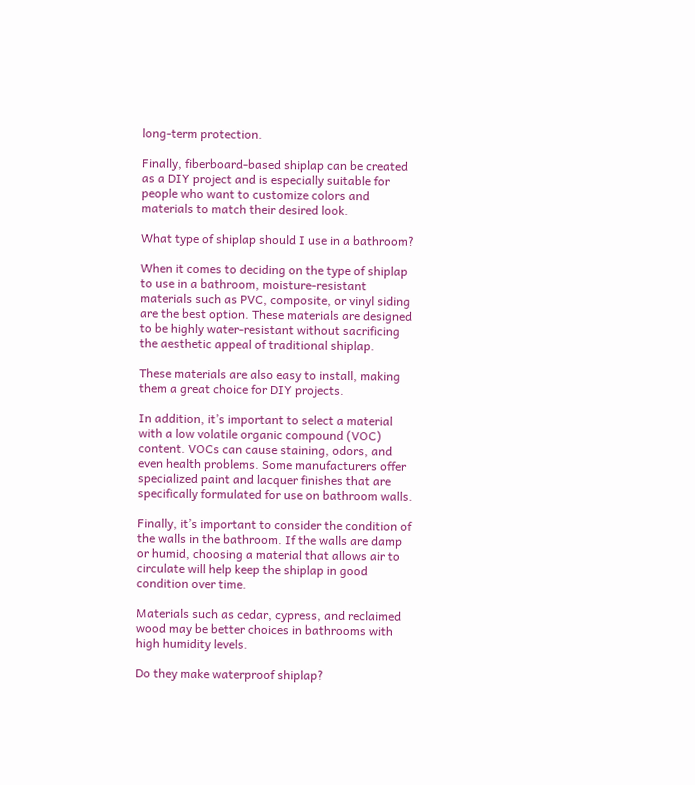long-term protection.

Finally, fiberboard-based shiplap can be created as a DIY project and is especially suitable for people who want to customize colors and materials to match their desired look.

What type of shiplap should I use in a bathroom?

When it comes to deciding on the type of shiplap to use in a bathroom, moisture-resistant materials such as PVC, composite, or vinyl siding are the best option. These materials are designed to be highly water-resistant without sacrificing the aesthetic appeal of traditional shiplap.

These materials are also easy to install, making them a great choice for DIY projects.

In addition, it’s important to select a material with a low volatile organic compound (VOC) content. VOCs can cause staining, odors, and even health problems. Some manufacturers offer specialized paint and lacquer finishes that are specifically formulated for use on bathroom walls.

Finally, it’s important to consider the condition of the walls in the bathroom. If the walls are damp or humid, choosing a material that allows air to circulate will help keep the shiplap in good condition over time.

Materials such as cedar, cypress, and reclaimed wood may be better choices in bathrooms with high humidity levels.

Do they make waterproof shiplap?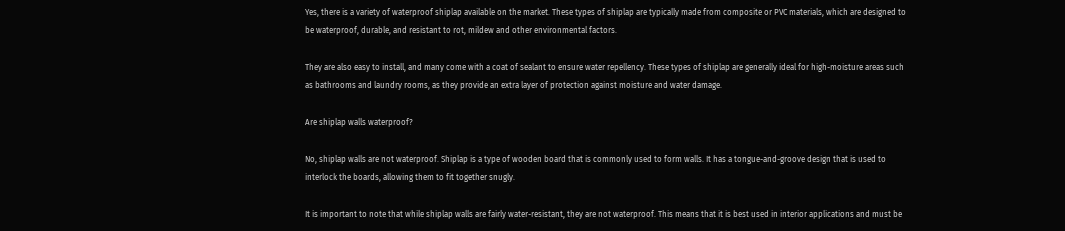Yes, there is a variety of waterproof shiplap available on the market. These types of shiplap are typically made from composite or PVC materials, which are designed to be waterproof, durable, and resistant to rot, mildew and other environmental factors.

They are also easy to install, and many come with a coat of sealant to ensure water repellency. These types of shiplap are generally ideal for high-moisture areas such as bathrooms and laundry rooms, as they provide an extra layer of protection against moisture and water damage.

Are shiplap walls waterproof?

No, shiplap walls are not waterproof. Shiplap is a type of wooden board that is commonly used to form walls. It has a tongue-and-groove design that is used to interlock the boards, allowing them to fit together snugly.

It is important to note that while shiplap walls are fairly water-resistant, they are not waterproof. This means that it is best used in interior applications and must be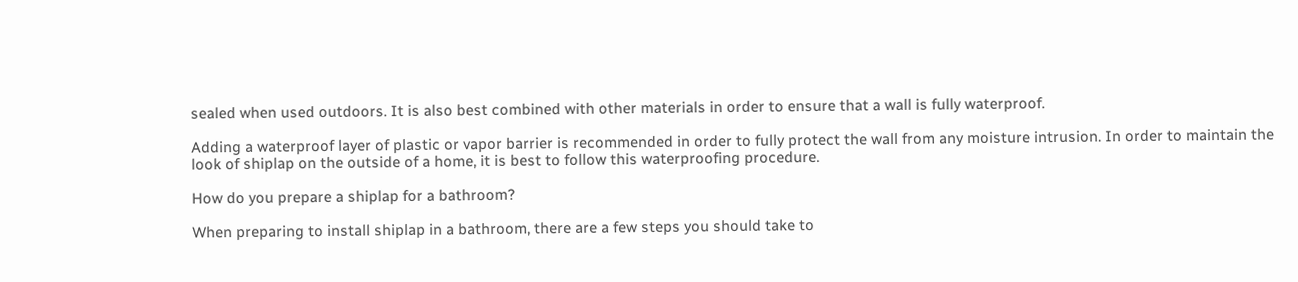sealed when used outdoors. It is also best combined with other materials in order to ensure that a wall is fully waterproof.

Adding a waterproof layer of plastic or vapor barrier is recommended in order to fully protect the wall from any moisture intrusion. In order to maintain the look of shiplap on the outside of a home, it is best to follow this waterproofing procedure.

How do you prepare a shiplap for a bathroom?

When preparing to install shiplap in a bathroom, there are a few steps you should take to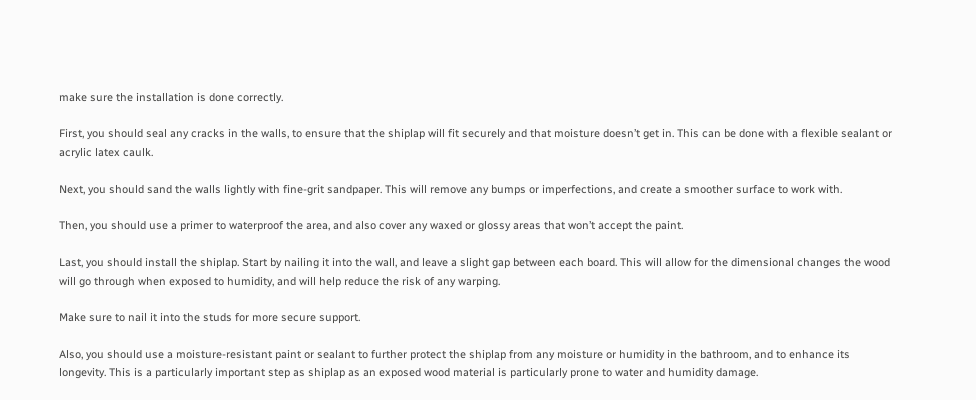make sure the installation is done correctly.

First, you should seal any cracks in the walls, to ensure that the shiplap will fit securely and that moisture doesn’t get in. This can be done with a flexible sealant or acrylic latex caulk.

Next, you should sand the walls lightly with fine-grit sandpaper. This will remove any bumps or imperfections, and create a smoother surface to work with.

Then, you should use a primer to waterproof the area, and also cover any waxed or glossy areas that won’t accept the paint.

Last, you should install the shiplap. Start by nailing it into the wall, and leave a slight gap between each board. This will allow for the dimensional changes the wood will go through when exposed to humidity, and will help reduce the risk of any warping.

Make sure to nail it into the studs for more secure support.

Also, you should use a moisture-resistant paint or sealant to further protect the shiplap from any moisture or humidity in the bathroom, and to enhance its longevity. This is a particularly important step as shiplap as an exposed wood material is particularly prone to water and humidity damage.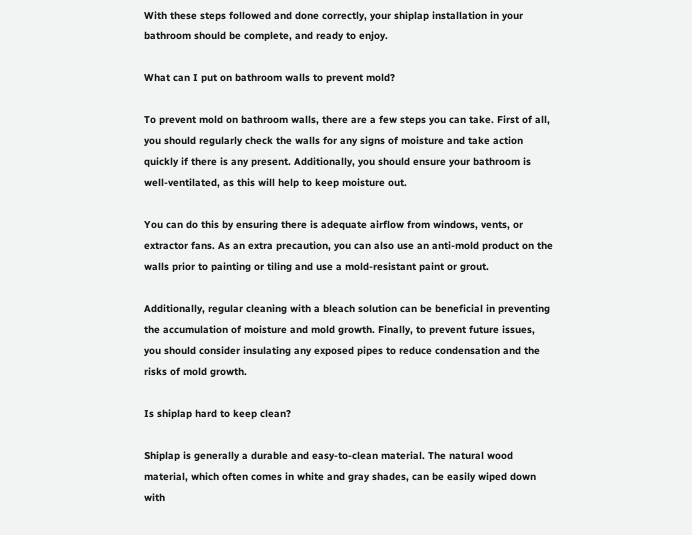With these steps followed and done correctly, your shiplap installation in your bathroom should be complete, and ready to enjoy.

What can I put on bathroom walls to prevent mold?

To prevent mold on bathroom walls, there are a few steps you can take. First of all, you should regularly check the walls for any signs of moisture and take action quickly if there is any present. Additionally, you should ensure your bathroom is well-ventilated, as this will help to keep moisture out.

You can do this by ensuring there is adequate airflow from windows, vents, or extractor fans. As an extra precaution, you can also use an anti-mold product on the walls prior to painting or tiling and use a mold-resistant paint or grout.

Additionally, regular cleaning with a bleach solution can be beneficial in preventing the accumulation of moisture and mold growth. Finally, to prevent future issues, you should consider insulating any exposed pipes to reduce condensation and the risks of mold growth.

Is shiplap hard to keep clean?

Shiplap is generally a durable and easy-to-clean material. The natural wood material, which often comes in white and gray shades, can be easily wiped down with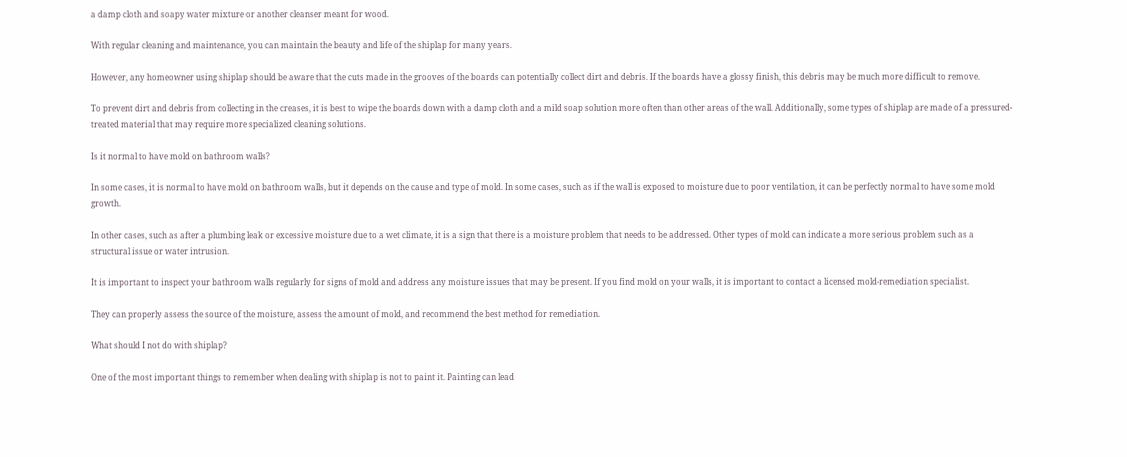a damp cloth and soapy water mixture or another cleanser meant for wood.

With regular cleaning and maintenance, you can maintain the beauty and life of the shiplap for many years.

However, any homeowner using shiplap should be aware that the cuts made in the grooves of the boards can potentially collect dirt and debris. If the boards have a glossy finish, this debris may be much more difficult to remove.

To prevent dirt and debris from collecting in the creases, it is best to wipe the boards down with a damp cloth and a mild soap solution more often than other areas of the wall. Additionally, some types of shiplap are made of a pressured-treated material that may require more specialized cleaning solutions.

Is it normal to have mold on bathroom walls?

In some cases, it is normal to have mold on bathroom walls, but it depends on the cause and type of mold. In some cases, such as if the wall is exposed to moisture due to poor ventilation, it can be perfectly normal to have some mold growth.

In other cases, such as after a plumbing leak or excessive moisture due to a wet climate, it is a sign that there is a moisture problem that needs to be addressed. Other types of mold can indicate a more serious problem such as a structural issue or water intrusion.

It is important to inspect your bathroom walls regularly for signs of mold and address any moisture issues that may be present. If you find mold on your walls, it is important to contact a licensed mold-remediation specialist.

They can properly assess the source of the moisture, assess the amount of mold, and recommend the best method for remediation.

What should I not do with shiplap?

One of the most important things to remember when dealing with shiplap is not to paint it. Painting can lead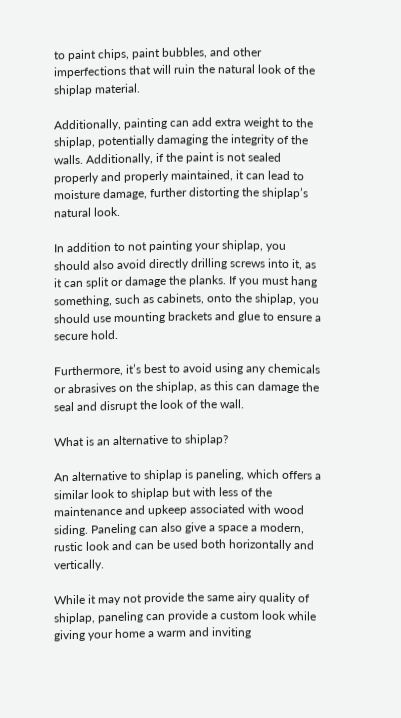to paint chips, paint bubbles, and other imperfections that will ruin the natural look of the shiplap material.

Additionally, painting can add extra weight to the shiplap, potentially damaging the integrity of the walls. Additionally, if the paint is not sealed properly and properly maintained, it can lead to moisture damage, further distorting the shiplap’s natural look.

In addition to not painting your shiplap, you should also avoid directly drilling screws into it, as it can split or damage the planks. If you must hang something, such as cabinets, onto the shiplap, you should use mounting brackets and glue to ensure a secure hold.

Furthermore, it’s best to avoid using any chemicals or abrasives on the shiplap, as this can damage the seal and disrupt the look of the wall.

What is an alternative to shiplap?

An alternative to shiplap is paneling, which offers a similar look to shiplap but with less of the maintenance and upkeep associated with wood siding. Paneling can also give a space a modern, rustic look and can be used both horizontally and vertically.

While it may not provide the same airy quality of shiplap, paneling can provide a custom look while giving your home a warm and inviting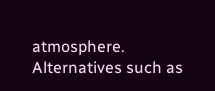atmosphere. Alternatives such as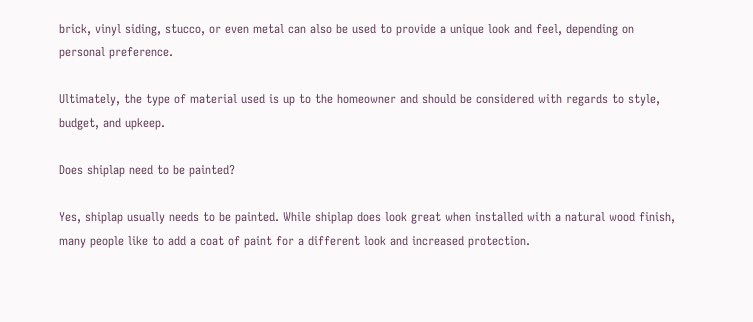brick, vinyl siding, stucco, or even metal can also be used to provide a unique look and feel, depending on personal preference.

Ultimately, the type of material used is up to the homeowner and should be considered with regards to style, budget, and upkeep.

Does shiplap need to be painted?

Yes, shiplap usually needs to be painted. While shiplap does look great when installed with a natural wood finish, many people like to add a coat of paint for a different look and increased protection.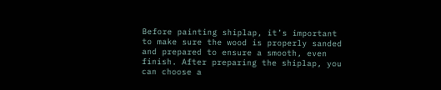Before painting shiplap, it’s important to make sure the wood is properly sanded and prepared to ensure a smooth, even finish. After preparing the shiplap, you can choose a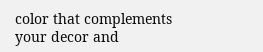color that complements your decor and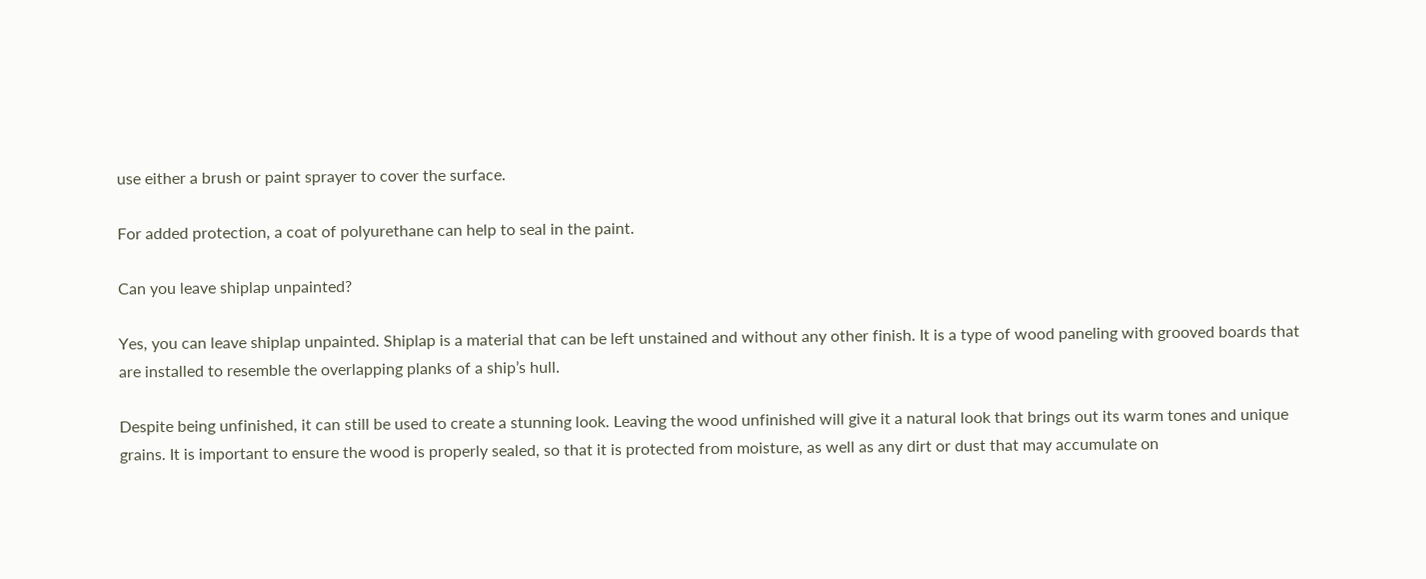use either a brush or paint sprayer to cover the surface.

For added protection, a coat of polyurethane can help to seal in the paint.

Can you leave shiplap unpainted?

Yes, you can leave shiplap unpainted. Shiplap is a material that can be left unstained and without any other finish. It is a type of wood paneling with grooved boards that are installed to resemble the overlapping planks of a ship’s hull.

Despite being unfinished, it can still be used to create a stunning look. Leaving the wood unfinished will give it a natural look that brings out its warm tones and unique grains. It is important to ensure the wood is properly sealed, so that it is protected from moisture, as well as any dirt or dust that may accumulate on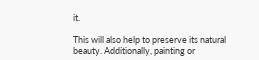it.

This will also help to preserve its natural beauty. Additionally, painting or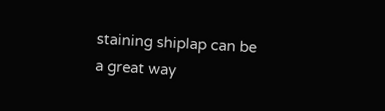staining shiplap can be a great way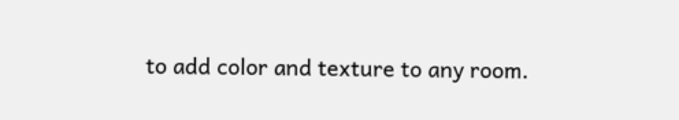to add color and texture to any room.